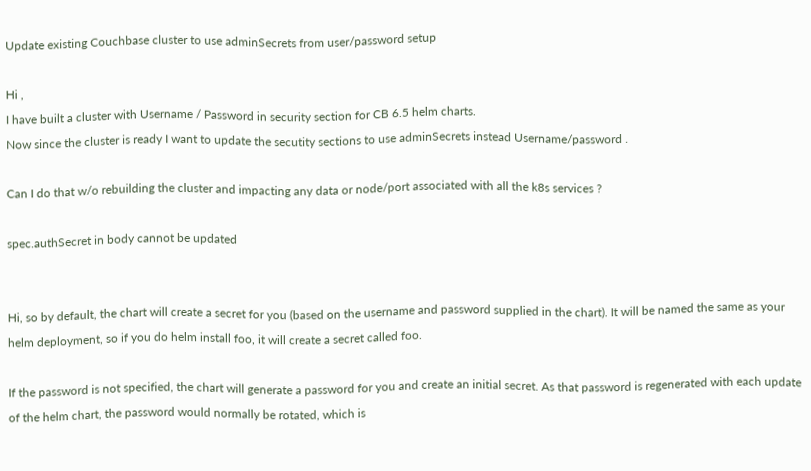Update existing Couchbase cluster to use adminSecrets from user/password setup

Hi ,
I have built a cluster with Username / Password in security section for CB 6.5 helm charts.
Now since the cluster is ready I want to update the secutity sections to use adminSecrets instead Username/password .

Can I do that w/o rebuilding the cluster and impacting any data or node/port associated with all the k8s services ?

spec.authSecret in body cannot be updated


Hi, so by default, the chart will create a secret for you (based on the username and password supplied in the chart). It will be named the same as your helm deployment, so if you do helm install foo, it will create a secret called foo.

If the password is not specified, the chart will generate a password for you and create an initial secret. As that password is regenerated with each update of the helm chart, the password would normally be rotated, which is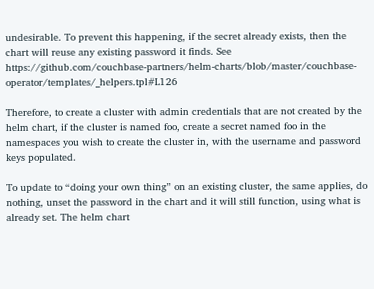undesirable. To prevent this happening, if the secret already exists, then the chart will reuse any existing password it finds. See https://github.com/couchbase-partners/helm-charts/blob/master/couchbase-operator/templates/_helpers.tpl#L126

Therefore, to create a cluster with admin credentials that are not created by the helm chart, if the cluster is named foo, create a secret named foo in the namespaces you wish to create the cluster in, with the username and password keys populated.

To update to “doing your own thing” on an existing cluster, the same applies, do nothing, unset the password in the chart and it will still function, using what is already set. The helm chart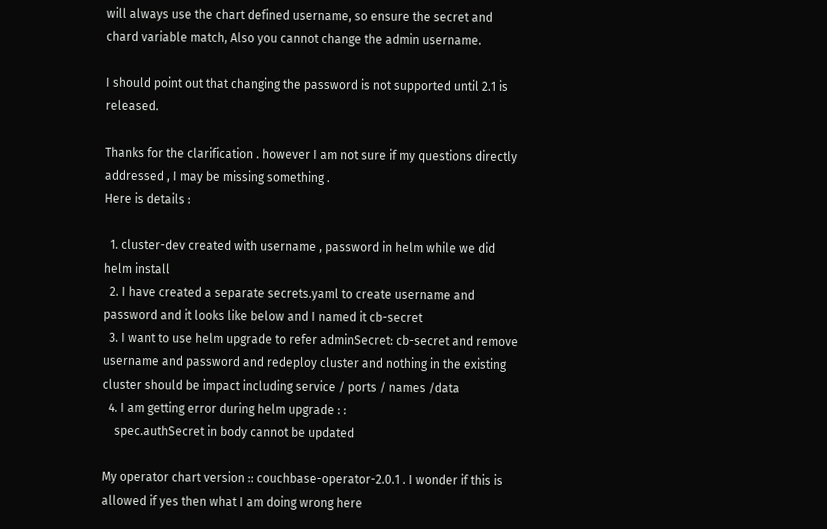will always use the chart defined username, so ensure the secret and chard variable match, Also you cannot change the admin username.

I should point out that changing the password is not supported until 2.1 is released.

Thanks for the clarification . however I am not sure if my questions directly addressed , I may be missing something .
Here is details :

  1. cluster-dev created with username , password in helm while we did helm install
  2. I have created a separate secrets.yaml to create username and password and it looks like below and I named it cb-secret
  3. I want to use helm upgrade to refer adminSecret: cb-secret and remove username and password and redeploy cluster and nothing in the existing cluster should be impact including service / ports / names /data
  4. I am getting error during helm upgrade : :
    spec.authSecret in body cannot be updated

My operator chart version :: couchbase-operator-2.0.1 . I wonder if this is allowed if yes then what I am doing wrong here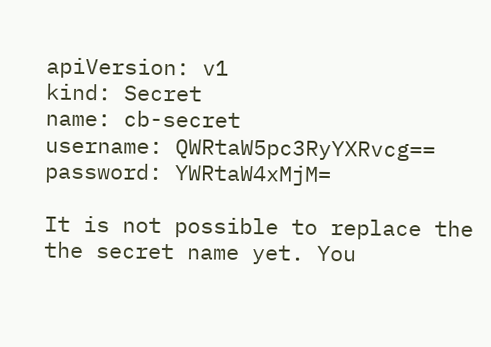apiVersion: v1
kind: Secret
name: cb-secret
username: QWRtaW5pc3RyYXRvcg==
password: YWRtaW4xMjM=

It is not possible to replace the the secret name yet. You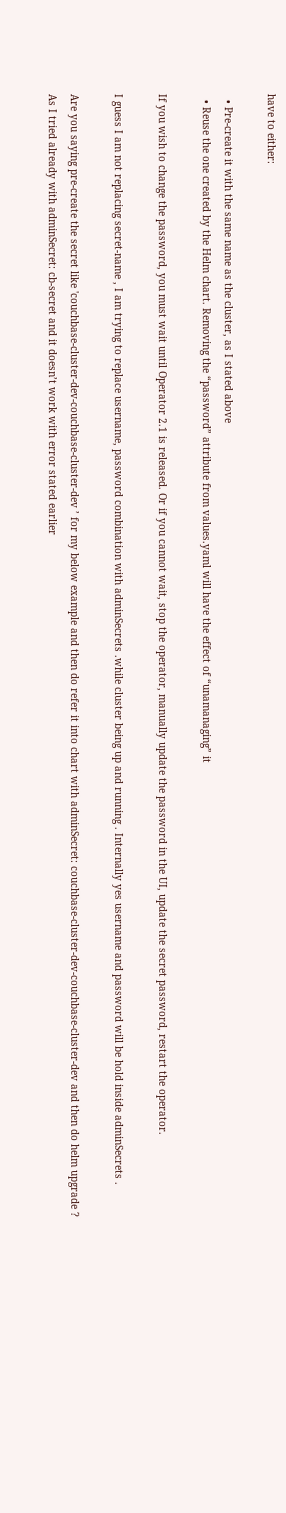have to either:

  • Pre-create it with the same name as the cluster, as I stated above
  • Reuse the one created by the Helm chart. Removing the “password” attribute from values.yaml will have the effect of “unamanaging” it

If you wish to change the password, you must wait until Operator 2.1 is released. Or if you cannot wait, stop the operator, manually update the password in the UI, update the secret password, restart the operator.

I guess I am not replacing secret-name , I am trying to replace username, password combination with adminSecrets .while cluster being up and running . Internally yes username and password will be hold inside adminSecrets .

Are you saying pre-create the secret like 'couchbase-cluster-dev-couchbase-cluster-dev ’ for my below example and then do refer it into chart with adminSecret: couchbase-cluster-dev-couchbase-cluster-dev and then do helm upgrade ?
As I tried already with adminSecret: cb-secret and it doesn’t work with error stated earlier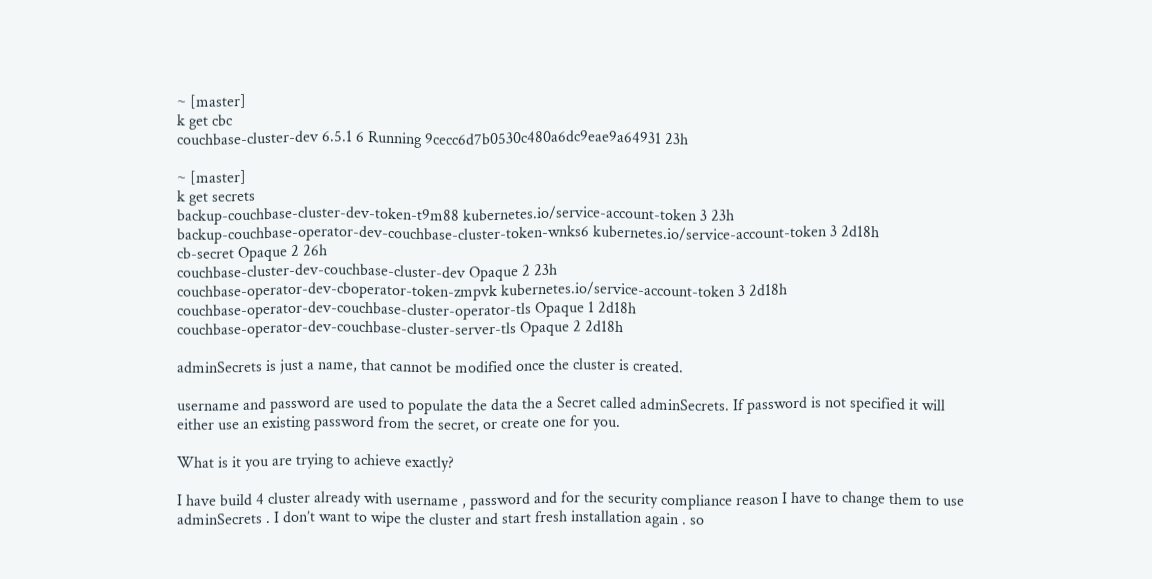~ [master]
k get cbc
couchbase-cluster-dev 6.5.1 6 Running 9cecc6d7b0530c480a6dc9eae9a64931 23h

~ [master]
k get secrets
backup-couchbase-cluster-dev-token-t9m88 kubernetes.io/service-account-token 3 23h
backup-couchbase-operator-dev-couchbase-cluster-token-wnks6 kubernetes.io/service-account-token 3 2d18h
cb-secret Opaque 2 26h
couchbase-cluster-dev-couchbase-cluster-dev Opaque 2 23h
couchbase-operator-dev-cboperator-token-zmpvk kubernetes.io/service-account-token 3 2d18h
couchbase-operator-dev-couchbase-cluster-operator-tls Opaque 1 2d18h
couchbase-operator-dev-couchbase-cluster-server-tls Opaque 2 2d18h

adminSecrets is just a name, that cannot be modified once the cluster is created.

username and password are used to populate the data the a Secret called adminSecrets. If password is not specified it will either use an existing password from the secret, or create one for you.

What is it you are trying to achieve exactly?

I have build 4 cluster already with username , password and for the security compliance reason I have to change them to use adminSecrets . I don’t want to wipe the cluster and start fresh installation again . so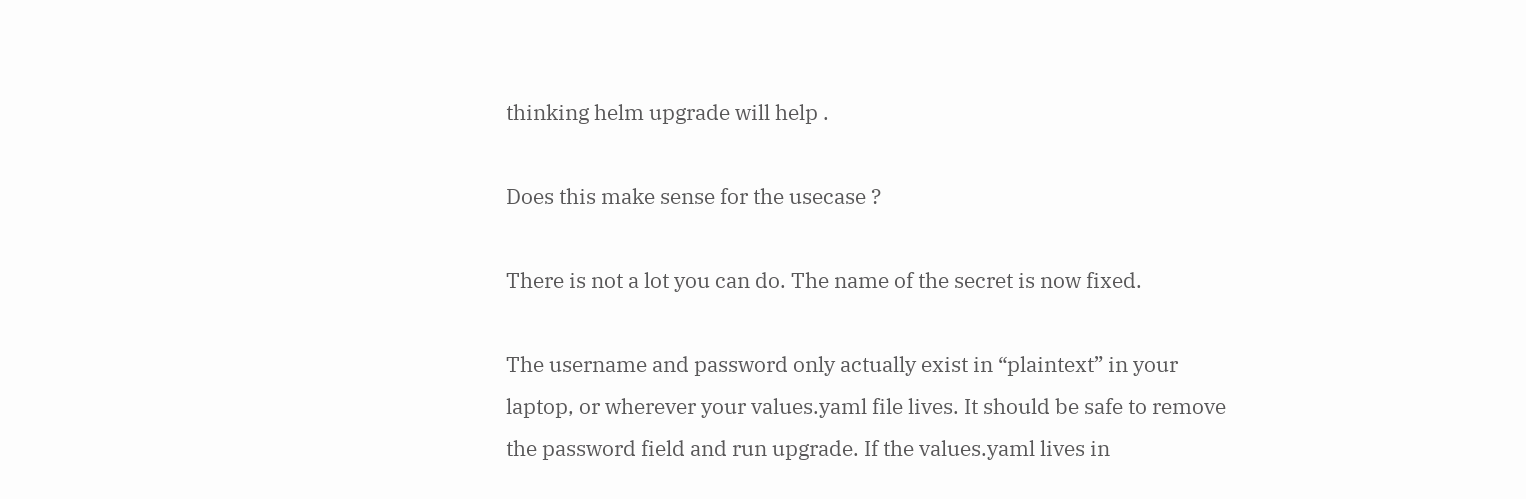thinking helm upgrade will help .

Does this make sense for the usecase ?

There is not a lot you can do. The name of the secret is now fixed.

The username and password only actually exist in “plaintext” in your laptop, or wherever your values.yaml file lives. It should be safe to remove the password field and run upgrade. If the values.yaml lives in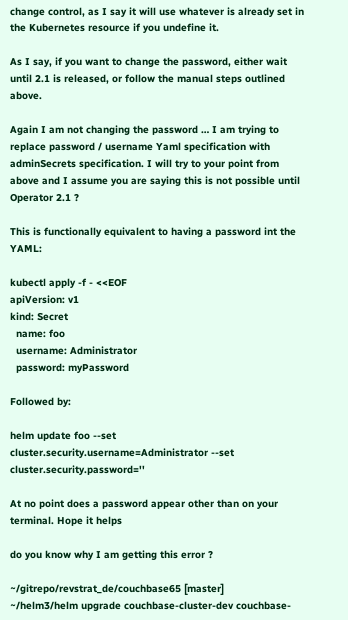change control, as I say it will use whatever is already set in the Kubernetes resource if you undefine it.

As I say, if you want to change the password, either wait until 2.1 is released, or follow the manual steps outlined above.

Again I am not changing the password … I am trying to replace password / username Yaml specification with adminSecrets specification. I will try to your point from above and I assume you are saying this is not possible until Operator 2.1 ?

This is functionally equivalent to having a password int the YAML:

kubectl apply -f - <<EOF
apiVersion: v1
kind: Secret
  name: foo
  username: Administrator
  password: myPassword

Followed by:

helm update foo --set cluster.security.username=Administrator --set cluster.security.password=''

At no point does a password appear other than on your terminal. Hope it helps

do you know why I am getting this error ?

~/gitrepo/revstrat_de/couchbase65 [master]
~/helm3/helm upgrade couchbase-cluster-dev couchbase-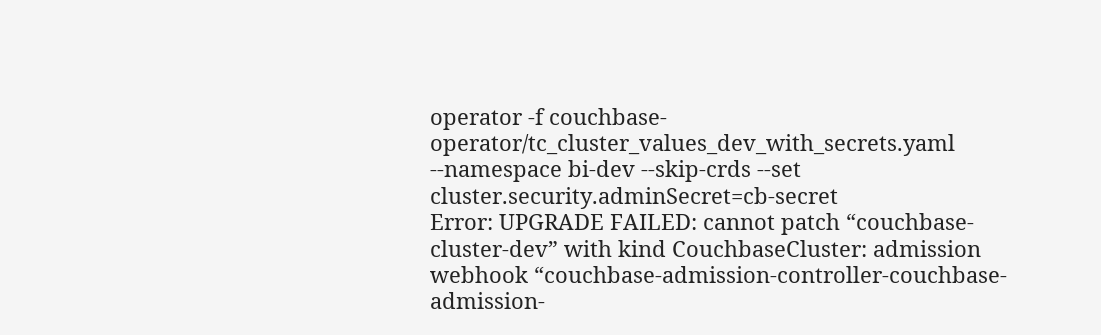operator -f couchbase-operator/tc_cluster_values_dev_with_secrets.yaml --namespace bi-dev --skip-crds --set cluster.security.adminSecret=cb-secret
Error: UPGRADE FAILED: cannot patch “couchbase-cluster-dev” with kind CouchbaseCluster: admission webhook “couchbase-admission-controller-couchbase-admission-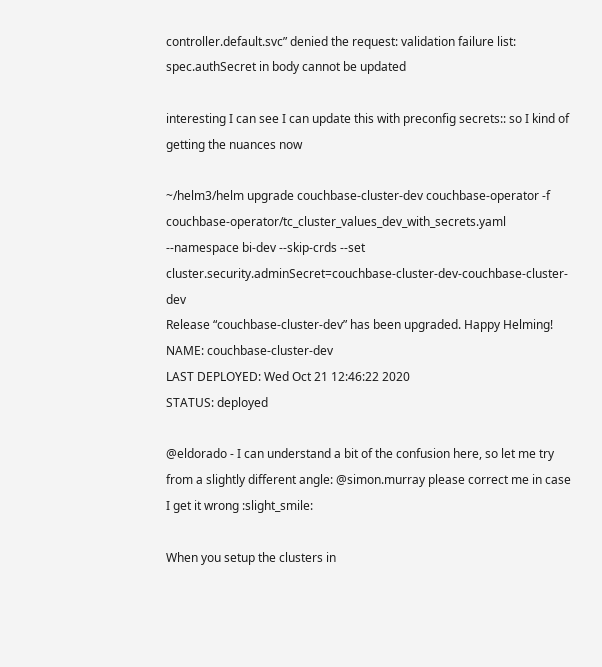controller.default.svc” denied the request: validation failure list:
spec.authSecret in body cannot be updated

interesting I can see I can update this with preconfig secrets:: so I kind of getting the nuances now

~/helm3/helm upgrade couchbase-cluster-dev couchbase-operator -f couchbase-operator/tc_cluster_values_dev_with_secrets.yaml --namespace bi-dev --skip-crds --set cluster.security.adminSecret=couchbase-cluster-dev-couchbase-cluster-dev
Release “couchbase-cluster-dev” has been upgraded. Happy Helming!
NAME: couchbase-cluster-dev
LAST DEPLOYED: Wed Oct 21 12:46:22 2020
STATUS: deployed

@eldorado - I can understand a bit of the confusion here, so let me try from a slightly different angle: @simon.murray please correct me in case I get it wrong :slight_smile:

When you setup the clusters in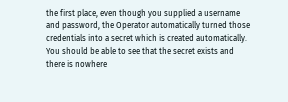the first place, even though you supplied a username and password, the Operator automatically turned those credentials into a secret which is created automatically. You should be able to see that the secret exists and there is nowhere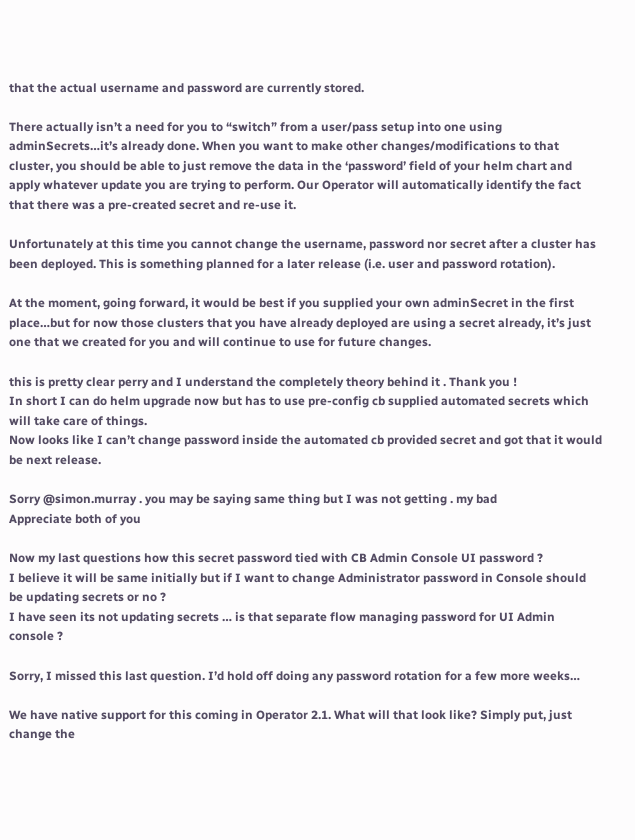that the actual username and password are currently stored.

There actually isn’t a need for you to “switch” from a user/pass setup into one using adminSecrets…it’s already done. When you want to make other changes/modifications to that cluster, you should be able to just remove the data in the ‘password’ field of your helm chart and apply whatever update you are trying to perform. Our Operator will automatically identify the fact that there was a pre-created secret and re-use it.

Unfortunately at this time you cannot change the username, password nor secret after a cluster has been deployed. This is something planned for a later release (i.e. user and password rotation).

At the moment, going forward, it would be best if you supplied your own adminSecret in the first place…but for now those clusters that you have already deployed are using a secret already, it’s just one that we created for you and will continue to use for future changes.

this is pretty clear perry and I understand the completely theory behind it . Thank you !
In short I can do helm upgrade now but has to use pre-config cb supplied automated secrets which will take care of things.
Now looks like I can’t change password inside the automated cb provided secret and got that it would be next release.

Sorry @simon.murray . you may be saying same thing but I was not getting . my bad
Appreciate both of you

Now my last questions how this secret password tied with CB Admin Console UI password ?
I believe it will be same initially but if I want to change Administrator password in Console should be updating secrets or no ?
I have seen its not updating secrets … is that separate flow managing password for UI Admin console ?

Sorry, I missed this last question. I’d hold off doing any password rotation for a few more weeks…

We have native support for this coming in Operator 2.1. What will that look like? Simply put, just change the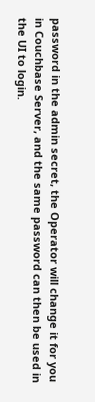password in the admin secret, the Operator will change it for you in Couchbase Server, and the same password can then be used in the UI to login.